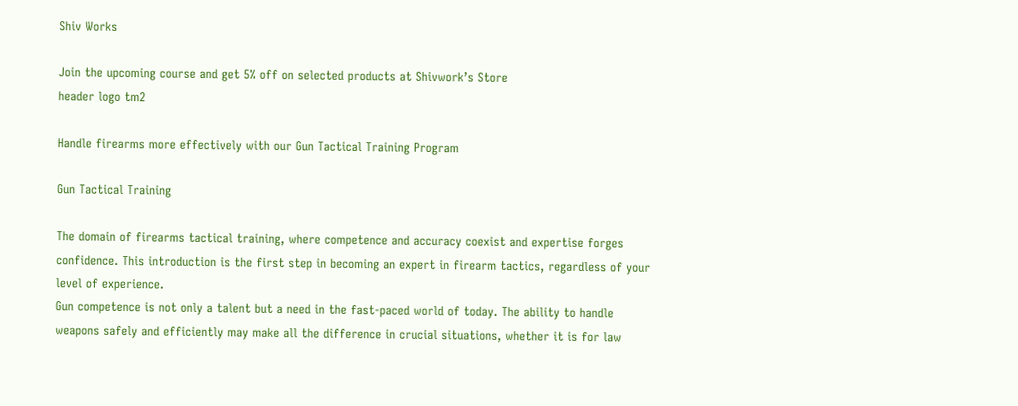Shiv Works

Join the upcoming course and get 5% off on selected products at Shivwork’s Store
header logo tm2

Handle firearms more effectively with our Gun Tactical Training Program

Gun Tactical Training

The domain of firearms tactical training, where competence and accuracy coexist and expertise forges confidence. This introduction is the first step in becoming an expert in firearm tactics, regardless of your level of experience.
Gun competence is not only a talent but a need in the fast-paced world of today. The ability to handle weapons safely and efficiently may make all the difference in crucial situations, whether it is for law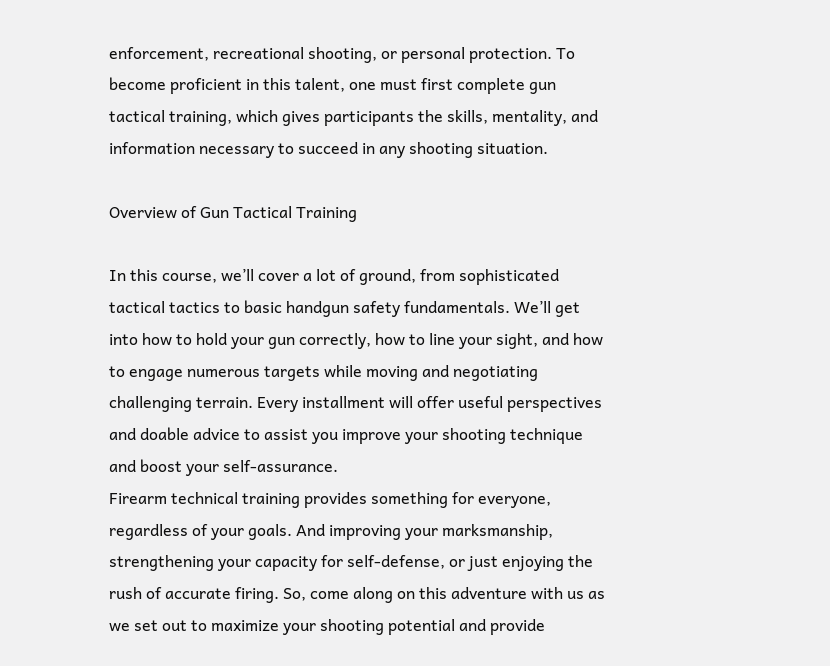enforcement, recreational shooting, or personal protection. To become proficient in this talent, one must first complete gun tactical training, which gives participants the skills, mentality, and information necessary to succeed in any shooting situation.

Overview of Gun Tactical Training

In this course, we’ll cover a lot of ground, from sophisticated tactical tactics to basic handgun safety fundamentals. We’ll get into how to hold your gun correctly, how to line your sight, and how to engage numerous targets while moving and negotiating challenging terrain. Every installment will offer useful perspectives and doable advice to assist you improve your shooting technique and boost your self-assurance.
Firearm technical training provides something for everyone, regardless of your goals. And improving your marksmanship, strengthening your capacity for self-defense, or just enjoying the rush of accurate firing. So, come along on this adventure with us as we set out to maximize your shooting potential and provide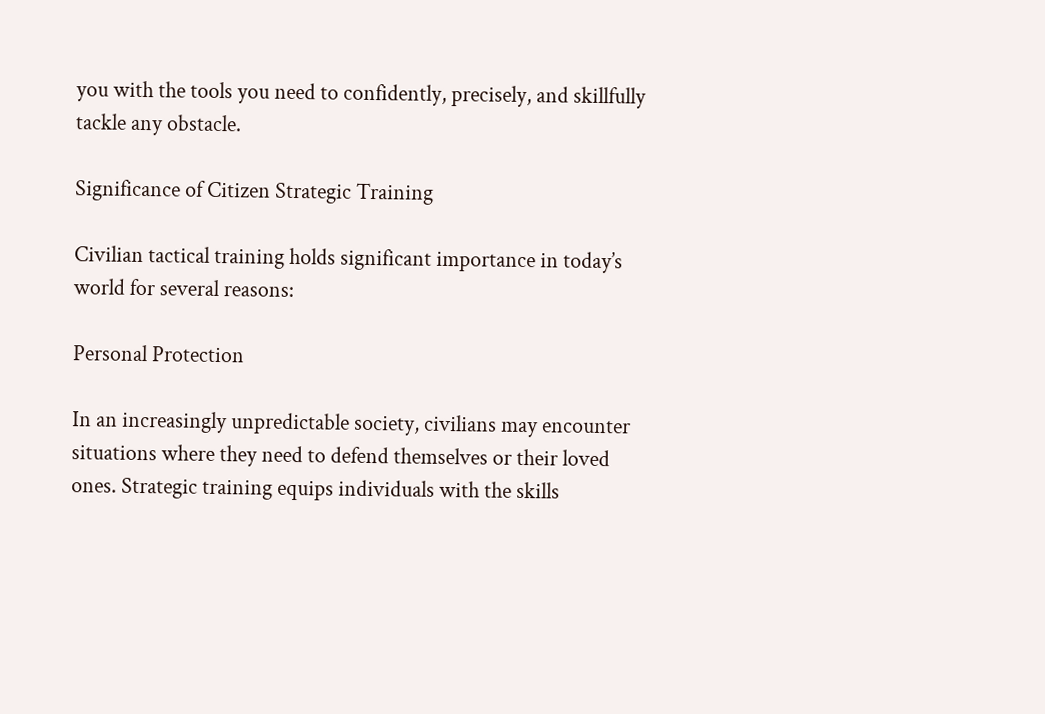you with the tools you need to confidently, precisely, and skillfully tackle any obstacle.

Significance of Citizen Strategic Training

Civilian tactical training holds significant importance in today’s world for several reasons:

Personal Protection

In an increasingly unpredictable society, civilians may encounter situations where they need to defend themselves or their loved ones. Strategic training equips individuals with the skills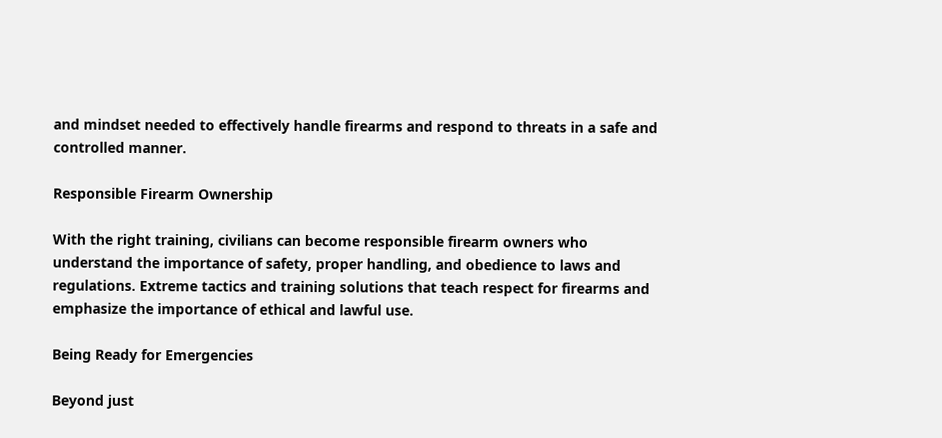and mindset needed to effectively handle firearms and respond to threats in a safe and controlled manner.

Responsible Firearm Ownership

With the right training, civilians can become responsible firearm owners who understand the importance of safety, proper handling, and obedience to laws and regulations. Extreme tactics and training solutions that teach respect for firearms and emphasize the importance of ethical and lawful use.

Being Ready for Emergencies

Beyond just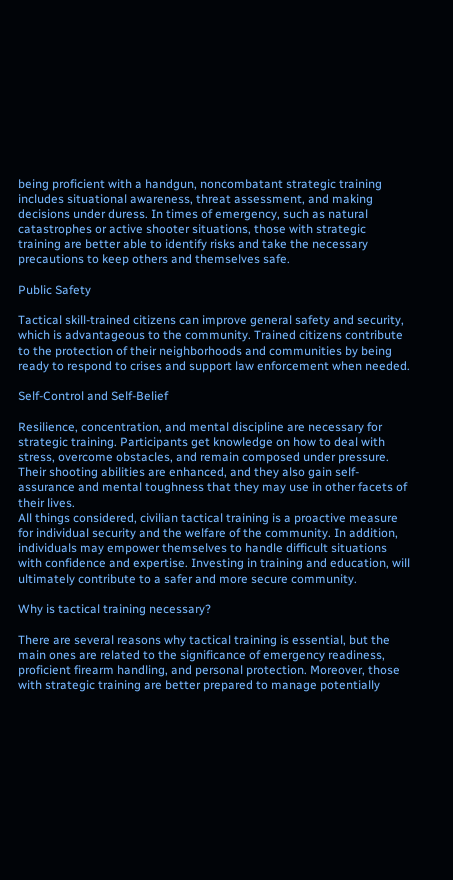being proficient with a handgun, noncombatant strategic training includes situational awareness, threat assessment, and making decisions under duress. In times of emergency, such as natural catastrophes or active shooter situations, those with strategic training are better able to identify risks and take the necessary precautions to keep others and themselves safe.

Public Safety

Tactical skill-trained citizens can improve general safety and security, which is advantageous to the community. Trained citizens contribute to the protection of their neighborhoods and communities by being ready to respond to crises and support law enforcement when needed.

Self-Control and Self-Belief

Resilience, concentration, and mental discipline are necessary for strategic training. Participants get knowledge on how to deal with stress, overcome obstacles, and remain composed under pressure. Their shooting abilities are enhanced, and they also gain self-assurance and mental toughness that they may use in other facets of their lives.
All things considered, civilian tactical training is a proactive measure for individual security and the welfare of the community. In addition, individuals may empower themselves to handle difficult situations with confidence and expertise. Investing in training and education, will ultimately contribute to a safer and more secure community.

Why is tactical training necessary?

There are several reasons why tactical training is essential, but the main ones are related to the significance of emergency readiness, proficient firearm handling, and personal protection. Moreover, those with strategic training are better prepared to manage potentially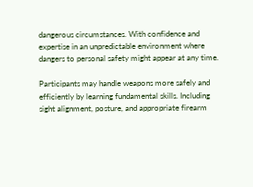dangerous circumstances. With confidence and expertise in an unpredictable environment where dangers to personal safety might appear at any time.

Participants may handle weapons more safely and efficiently by learning fundamental skills. Including sight alignment, posture, and appropriate firearm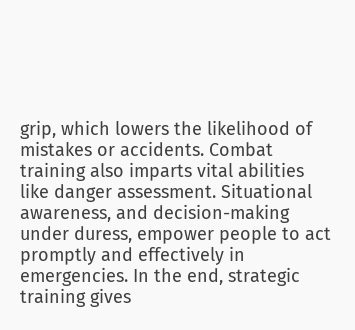grip, which lowers the likelihood of mistakes or accidents. Combat training also imparts vital abilities like danger assessment. Situational awareness, and decision-making under duress, empower people to act promptly and effectively in emergencies. In the end, strategic training gives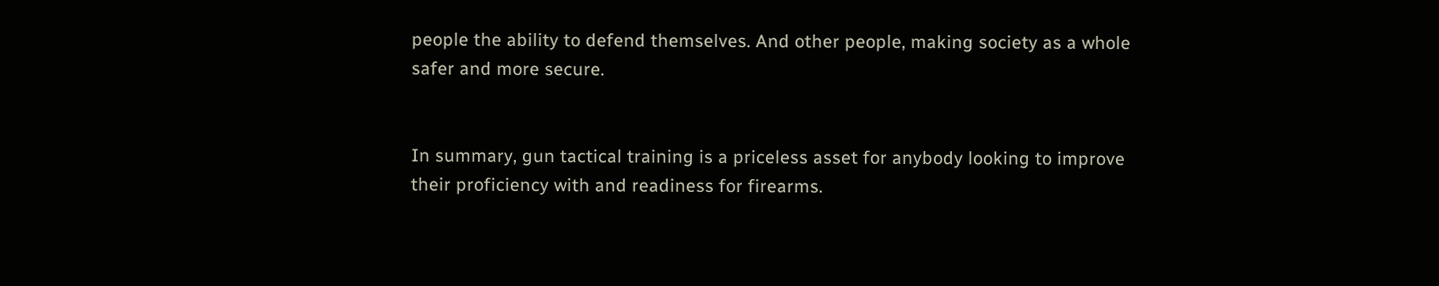people the ability to defend themselves. And other people, making society as a whole safer and more secure.


In summary, gun tactical training is a priceless asset for anybody looking to improve their proficiency with and readiness for firearms.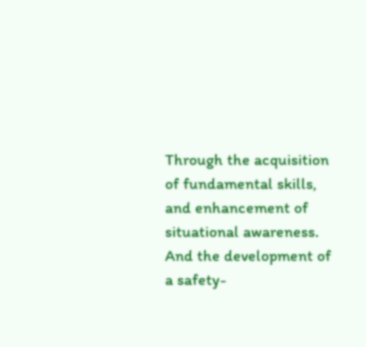Through the acquisition of fundamental skills, and enhancement of situational awareness. And the development of a safety-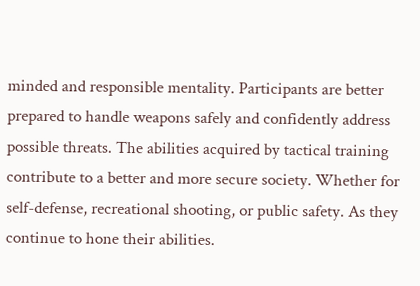minded and responsible mentality. Participants are better prepared to handle weapons safely and confidently address possible threats. The abilities acquired by tactical training contribute to a better and more secure society. Whether for self-defense, recreational shooting, or public safety. As they continue to hone their abilities.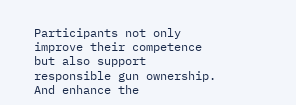Participants not only improve their competence but also support responsible gun ownership. And enhance the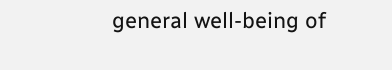general well-being of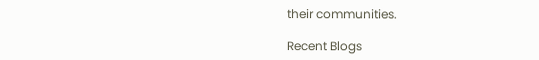their communities.

Recent Blogs